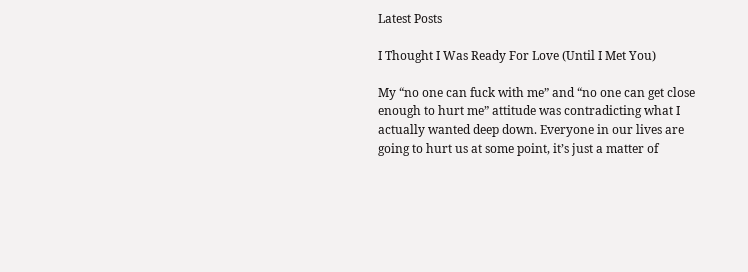Latest Posts

I Thought I Was Ready For Love (Until I Met You)

My “no one can fuck with me” and “no one can get close enough to hurt me” attitude was contradicting what I actually wanted deep down. Everyone in our lives are going to hurt us at some point, it’s just a matter of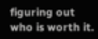figuring out who is worth it.